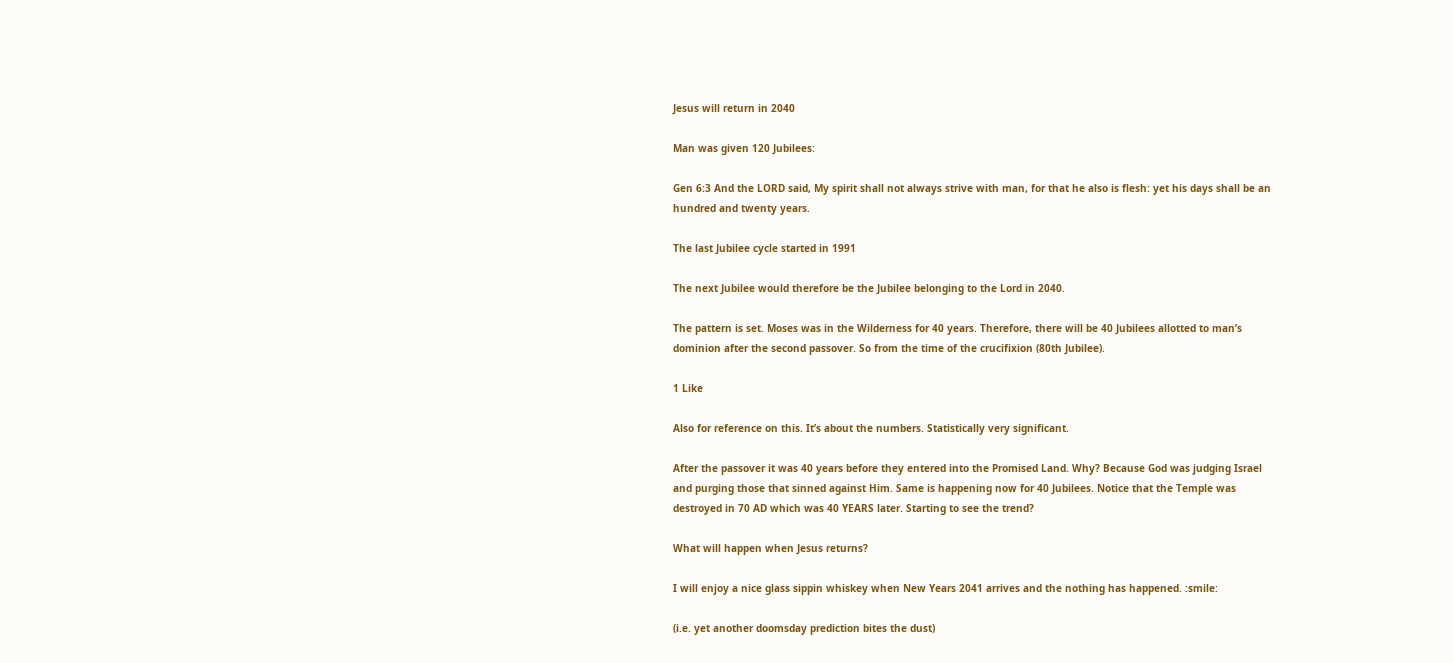Jesus will return in 2040

Man was given 120 Jubilees:

Gen 6:3 And the LORD said, My spirit shall not always strive with man, for that he also is flesh: yet his days shall be an hundred and twenty years.

The last Jubilee cycle started in 1991

The next Jubilee would therefore be the Jubilee belonging to the Lord in 2040.

The pattern is set. Moses was in the Wilderness for 40 years. Therefore, there will be 40 Jubilees allotted to man’s dominion after the second passover. So from the time of the crucifixion (80th Jubilee).

1 Like

Also for reference on this. It’s about the numbers. Statistically very significant.

After the passover it was 40 years before they entered into the Promised Land. Why? Because God was judging Israel and purging those that sinned against Him. Same is happening now for 40 Jubilees. Notice that the Temple was destroyed in 70 AD which was 40 YEARS later. Starting to see the trend?

What will happen when Jesus returns?

I will enjoy a nice glass sippin whiskey when New Years 2041 arrives and the nothing has happened. :smile:

(i.e. yet another doomsday prediction bites the dust)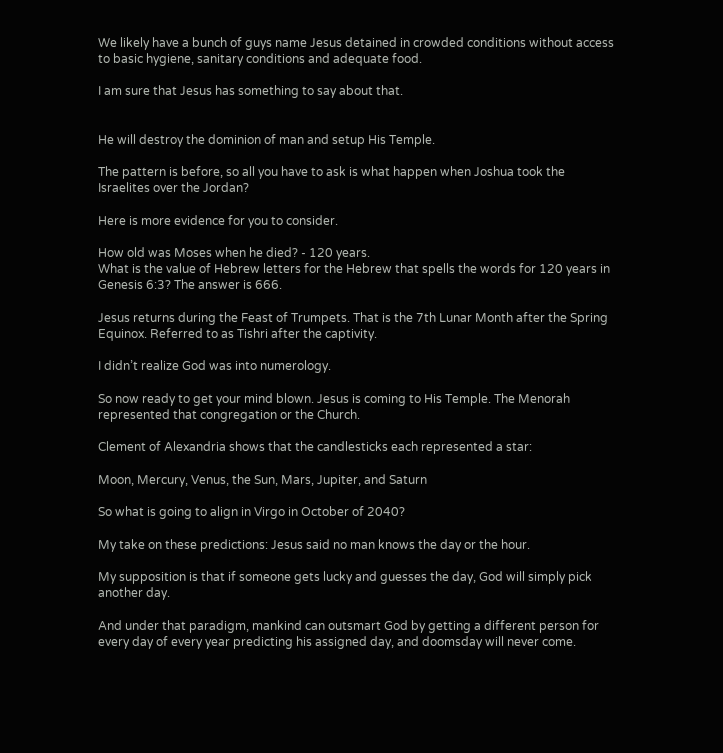We likely have a bunch of guys name Jesus detained in crowded conditions without access to basic hygiene, sanitary conditions and adequate food.

I am sure that Jesus has something to say about that.


He will destroy the dominion of man and setup His Temple.

The pattern is before, so all you have to ask is what happen when Joshua took the Israelites over the Jordan?

Here is more evidence for you to consider.

How old was Moses when he died? - 120 years.
What is the value of Hebrew letters for the Hebrew that spells the words for 120 years in Genesis 6:3? The answer is 666.

Jesus returns during the Feast of Trumpets. That is the 7th Lunar Month after the Spring Equinox. Referred to as Tishri after the captivity.

I didn’t realize God was into numerology.

So now ready to get your mind blown. Jesus is coming to His Temple. The Menorah represented that congregation or the Church.

Clement of Alexandria shows that the candlesticks each represented a star:

Moon, Mercury, Venus, the Sun, Mars, Jupiter, and Saturn

So what is going to align in Virgo in October of 2040?

My take on these predictions: Jesus said no man knows the day or the hour.

My supposition is that if someone gets lucky and guesses the day, God will simply pick another day.

And under that paradigm, mankind can outsmart God by getting a different person for every day of every year predicting his assigned day, and doomsday will never come.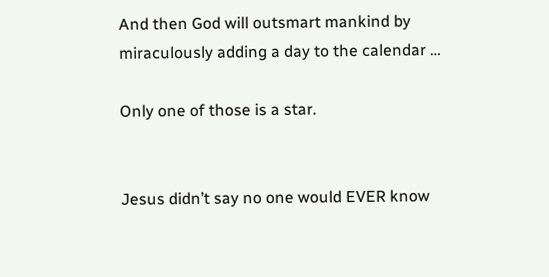And then God will outsmart mankind by miraculously adding a day to the calendar …

Only one of those is a star.


Jesus didn’t say no one would EVER know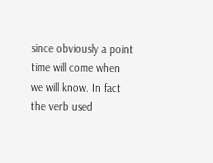since obviously a point time will come when we will know. In fact the verb used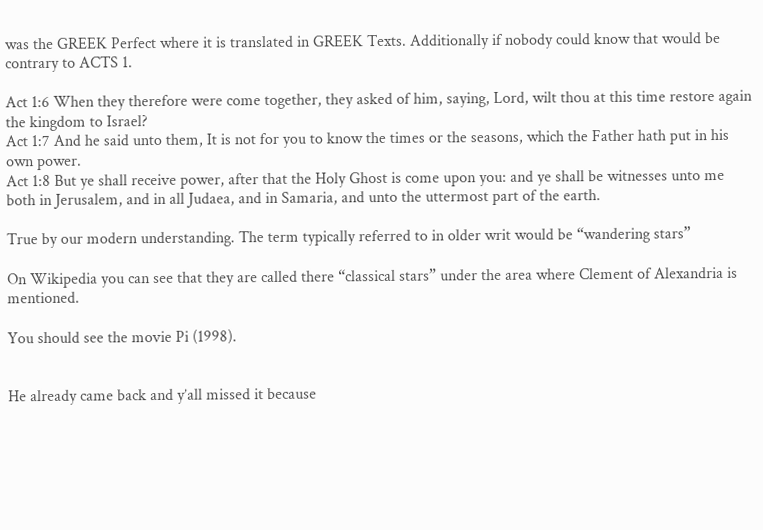was the GREEK Perfect where it is translated in GREEK Texts. Additionally if nobody could know that would be contrary to ACTS 1.

Act 1:6 When they therefore were come together, they asked of him, saying, Lord, wilt thou at this time restore again the kingdom to Israel?
Act 1:7 And he said unto them, It is not for you to know the times or the seasons, which the Father hath put in his own power.
Act 1:8 But ye shall receive power, after that the Holy Ghost is come upon you: and ye shall be witnesses unto me both in Jerusalem, and in all Judaea, and in Samaria, and unto the uttermost part of the earth.

True by our modern understanding. The term typically referred to in older writ would be “wandering stars”

On Wikipedia you can see that they are called there “classical stars” under the area where Clement of Alexandria is mentioned.

You should see the movie Pi (1998).


He already came back and y’all missed it because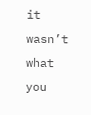it wasn’t what you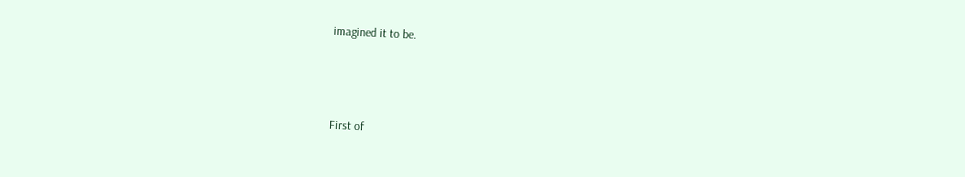imagined it to be.



First of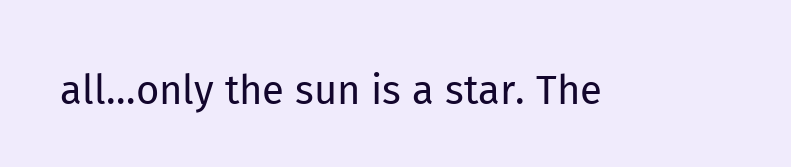all…only the sun is a star. The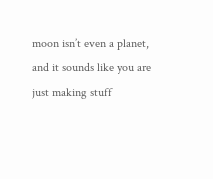moon isn’t even a planet, and it sounds like you are just making stuff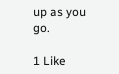up as you go.

1 Like